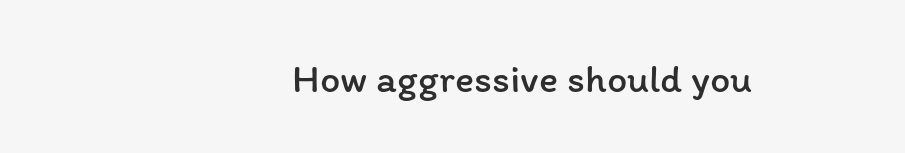How aggressive should you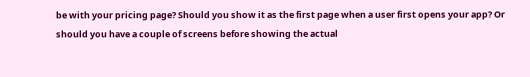be with your pricing page? Should you show it as the first page when a user first opens your app? Or should you have a couple of screens before showing the actual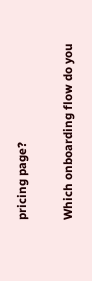pricing page?

Which onboarding flow do you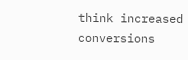think increased conversions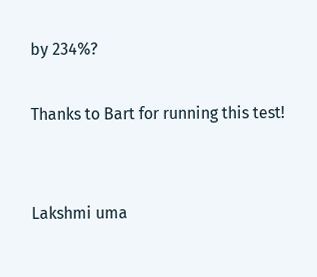by 234%?

Thanks to Bart for running this test!


Lakshmi uma